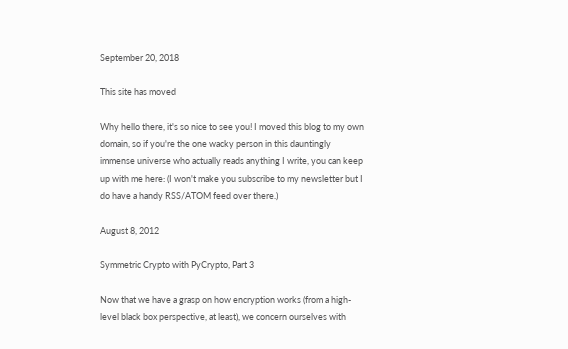September 20, 2018

This site has moved

Why hello there, it's so nice to see you! I moved this blog to my own domain, so if you're the one wacky person in this dauntingly immense universe who actually reads anything I write, you can keep up with me here: (I won't make you subscribe to my newsletter but I do have a handy RSS/ATOM feed over there.)

August 8, 2012

Symmetric Crypto with PyCrypto, Part 3

Now that we have a grasp on how encryption works (from a high-level black box perspective, at least), we concern ourselves with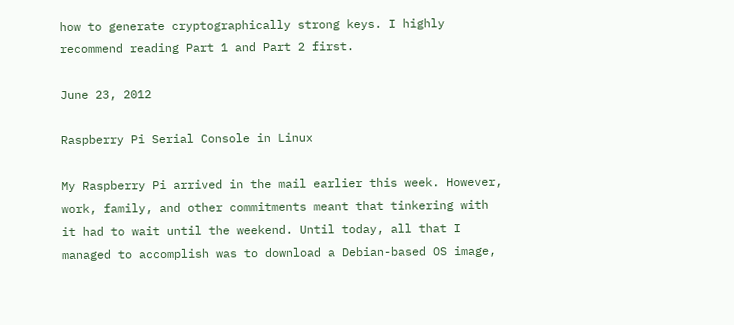how to generate cryptographically strong keys. I highly recommend reading Part 1 and Part 2 first.

June 23, 2012

Raspberry Pi Serial Console in Linux

My Raspberry Pi arrived in the mail earlier this week. However, work, family, and other commitments meant that tinkering with it had to wait until the weekend. Until today, all that I managed to accomplish was to download a Debian-based OS image,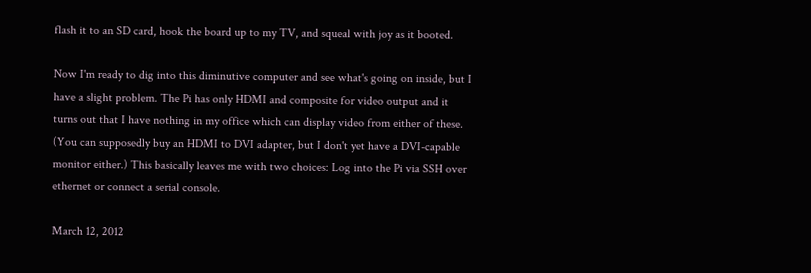flash it to an SD card, hook the board up to my TV, and squeal with joy as it booted.

Now I'm ready to dig into this diminutive computer and see what's going on inside, but I have a slight problem. The Pi has only HDMI and composite for video output and it turns out that I have nothing in my office which can display video from either of these. (You can supposedly buy an HDMI to DVI adapter, but I don't yet have a DVI-capable monitor either.) This basically leaves me with two choices: Log into the Pi via SSH over ethernet or connect a serial console.

March 12, 2012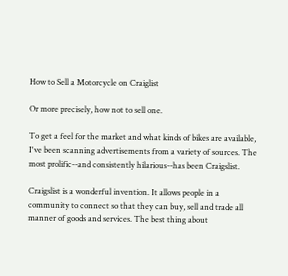How to Sell a Motorcycle on Craiglist

Or more precisely, how not to sell one.

To get a feel for the market and what kinds of bikes are available, I've been scanning advertisements from a variety of sources. The most prolific--and consistently hilarious--has been Craigslist.

Craigslist is a wonderful invention. It allows people in a community to connect so that they can buy, sell and trade all manner of goods and services. The best thing about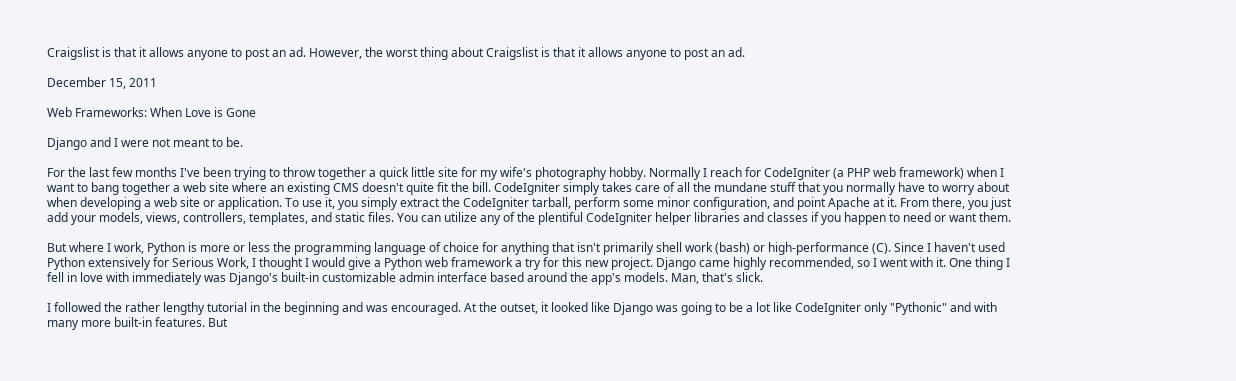Craigslist is that it allows anyone to post an ad. However, the worst thing about Craigslist is that it allows anyone to post an ad.

December 15, 2011

Web Frameworks: When Love is Gone

Django and I were not meant to be.

For the last few months I've been trying to throw together a quick little site for my wife's photography hobby. Normally I reach for CodeIgniter (a PHP web framework) when I want to bang together a web site where an existing CMS doesn't quite fit the bill. CodeIgniter simply takes care of all the mundane stuff that you normally have to worry about when developing a web site or application. To use it, you simply extract the CodeIgniter tarball, perform some minor configuration, and point Apache at it. From there, you just add your models, views, controllers, templates, and static files. You can utilize any of the plentiful CodeIgniter helper libraries and classes if you happen to need or want them.

But where I work, Python is more or less the programming language of choice for anything that isn't primarily shell work (bash) or high-performance (C). Since I haven't used Python extensively for Serious Work, I thought I would give a Python web framework a try for this new project. Django came highly recommended, so I went with it. One thing I fell in love with immediately was Django's built-in customizable admin interface based around the app's models. Man, that's slick.

I followed the rather lengthy tutorial in the beginning and was encouraged. At the outset, it looked like Django was going to be a lot like CodeIgniter only "Pythonic" and with many more built-in features. But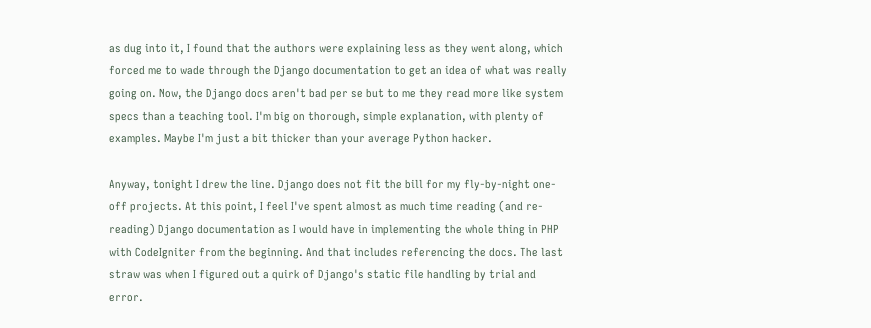as dug into it, I found that the authors were explaining less as they went along, which forced me to wade through the Django documentation to get an idea of what was really going on. Now, the Django docs aren't bad per se but to me they read more like system specs than a teaching tool. I'm big on thorough, simple explanation, with plenty of examples. Maybe I'm just a bit thicker than your average Python hacker.

Anyway, tonight I drew the line. Django does not fit the bill for my fly-by-night one-off projects. At this point, I feel I've spent almost as much time reading (and re-reading) Django documentation as I would have in implementing the whole thing in PHP with CodeIgniter from the beginning. And that includes referencing the docs. The last straw was when I figured out a quirk of Django's static file handling by trial and error.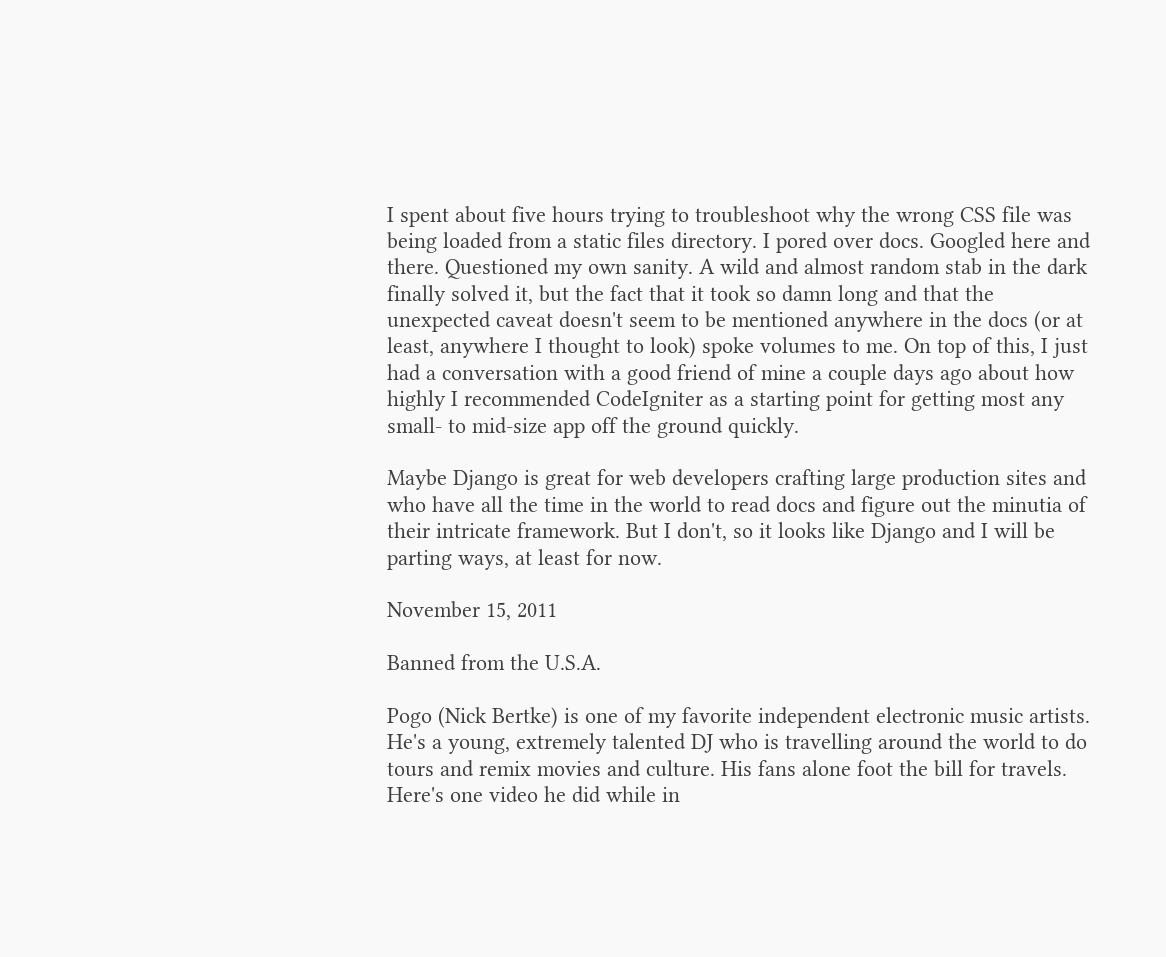I spent about five hours trying to troubleshoot why the wrong CSS file was being loaded from a static files directory. I pored over docs. Googled here and there. Questioned my own sanity. A wild and almost random stab in the dark finally solved it, but the fact that it took so damn long and that the unexpected caveat doesn't seem to be mentioned anywhere in the docs (or at least, anywhere I thought to look) spoke volumes to me. On top of this, I just had a conversation with a good friend of mine a couple days ago about how highly I recommended CodeIgniter as a starting point for getting most any small- to mid-size app off the ground quickly.

Maybe Django is great for web developers crafting large production sites and who have all the time in the world to read docs and figure out the minutia of their intricate framework. But I don't, so it looks like Django and I will be parting ways, at least for now.

November 15, 2011

Banned from the U.S.A.

Pogo (Nick Bertke) is one of my favorite independent electronic music artists. He's a young, extremely talented DJ who is travelling around the world to do tours and remix movies and culture. His fans alone foot the bill for travels. Here's one video he did while in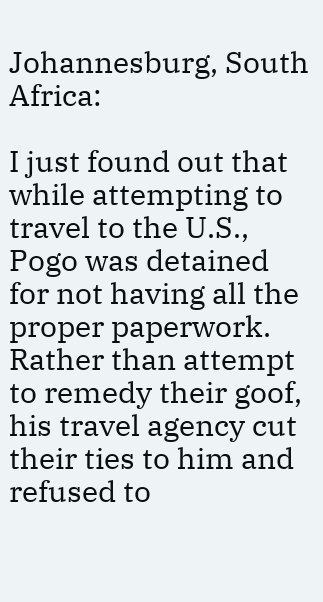Johannesburg, South Africa:

I just found out that while attempting to travel to the U.S., Pogo was detained for not having all the proper paperwork. Rather than attempt to remedy their goof, his travel agency cut their ties to him and refused to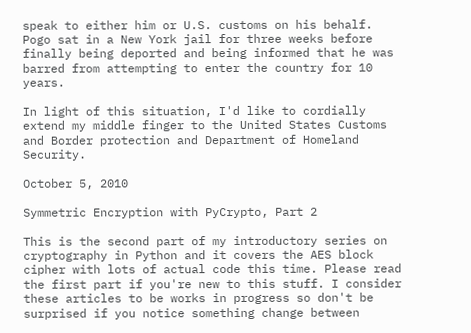speak to either him or U.S. customs on his behalf. Pogo sat in a New York jail for three weeks before finally being deported and being informed that he was barred from attempting to enter the country for 10 years.

In light of this situation, I'd like to cordially extend my middle finger to the United States Customs and Border protection and Department of Homeland Security.

October 5, 2010

Symmetric Encryption with PyCrypto, Part 2

This is the second part of my introductory series on cryptography in Python and it covers the AES block cipher with lots of actual code this time. Please read the first part if you're new to this stuff. I consider these articles to be works in progress so don't be surprised if you notice something change between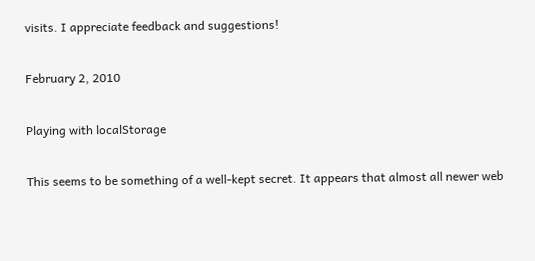visits. I appreciate feedback and suggestions!

February 2, 2010

Playing with localStorage

This seems to be something of a well-kept secret. It appears that almost all newer web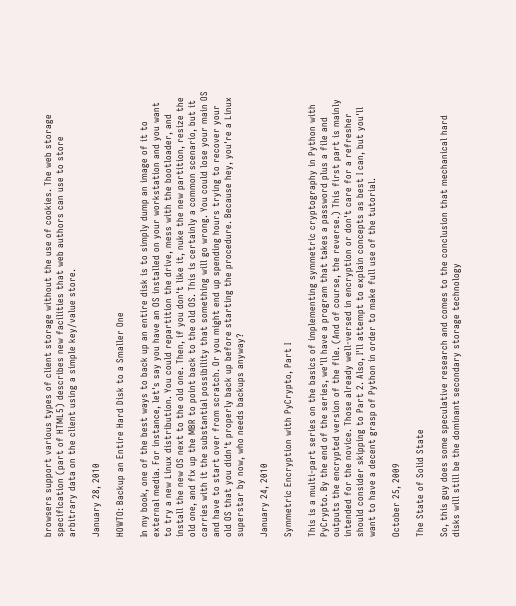browsers support various types of client storage without the use of cookies. The web storage specification (part of HTML5) describes new facilities that web authors can use to store arbitrary data on the client using a simple key/value store.

January 28, 2010

HOWTO: Backup an Entire Hard Disk to a Smaller One

In my book, one of the best ways to back up an entire disk is to simply dump an image of it to external media. For instance, let's say you have an OS installed on your workstation and you want to try a new Linux distribution. You could repartition the drive, mess with the bootloader, and install the new OS next to the old one. Then, if you don't like it, nuke the new partition, resize the old one, and fix up the MBR to point back to the old OS. This is certainly a common scenario, but it carries with it the substantial possibility that something will go wrong. You could lose your main OS and have to start over from scratch. Or you might end up spending hours trying to recover your old OS that you didn't properly back up before starting the procedure. Because hey, you're a Linux superstar by now, who needs backups anyway?

January 24, 2010

Symmetric Encryption with PyCrypto, Part I

This is a multi-part series on the basics of implementing symmetric cryptography in Python with PyCrypto. By the end of the series, we'll have a program that takes a password plus a file and outputs the encrypted version of the file. (And of course, the reverse.) This first part is mainly intended for the novice. Those already well-versed in encryption or don't care for a refresher should consider skipping to Part 2. Also, I'll attempt to explain concepts as best I can, but you'll want to have a decent grasp of Python in order to make full use of the tutorial.

October 25, 2009

The State of Solid State

So, this guy does some speculative research and comes to the conclusion that mechanical hard disks will still be the dominant secondary storage technology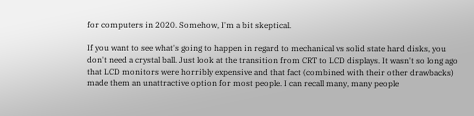for computers in 2020. Somehow, I'm a bit skeptical.

If you want to see what's going to happen in regard to mechanical vs solid state hard disks, you don't need a crystal ball. Just look at the transition from CRT to LCD displays. It wasn't so long ago that LCD monitors were horribly expensive and that fact (combined with their other drawbacks) made them an unattractive option for most people. I can recall many, many people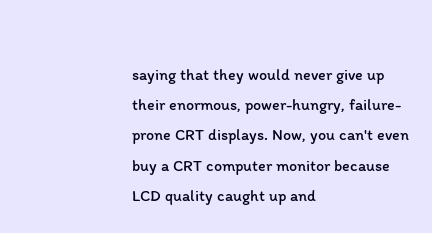saying that they would never give up their enormous, power-hungry, failure-prone CRT displays. Now, you can't even buy a CRT computer monitor because LCD quality caught up and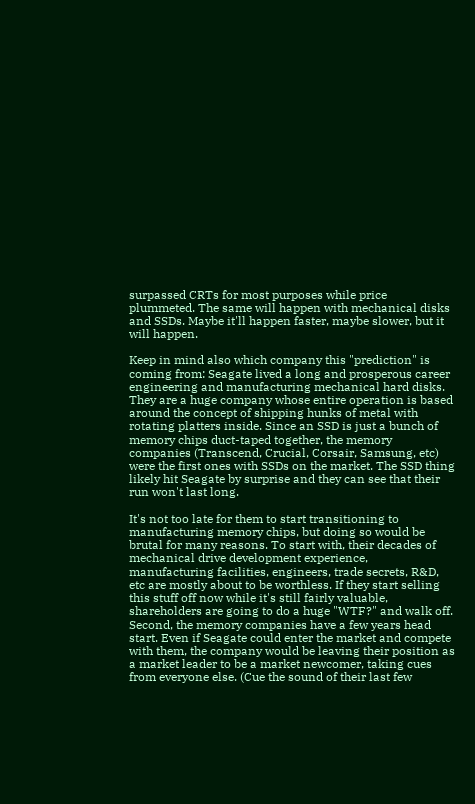surpassed CRTs for most purposes while price plummeted. The same will happen with mechanical disks and SSDs. Maybe it'll happen faster, maybe slower, but it will happen.

Keep in mind also which company this "prediction" is coming from: Seagate lived a long and prosperous career engineering and manufacturing mechanical hard disks. They are a huge company whose entire operation is based around the concept of shipping hunks of metal with rotating platters inside. Since an SSD is just a bunch of memory chips duct-taped together, the memory companies (Transcend, Crucial, Corsair, Samsung, etc) were the first ones with SSDs on the market. The SSD thing likely hit Seagate by surprise and they can see that their run won't last long.

It's not too late for them to start transitioning to manufacturing memory chips, but doing so would be brutal for many reasons. To start with, their decades of mechanical drive development experience, manufacturing facilities, engineers, trade secrets, R&D, etc are mostly about to be worthless. If they start selling this stuff off now while it's still fairly valuable, shareholders are going to do a huge "WTF?" and walk off. Second, the memory companies have a few years head start. Even if Seagate could enter the market and compete with them, the company would be leaving their position as a market leader to be a market newcomer, taking cues from everyone else. (Cue the sound of their last few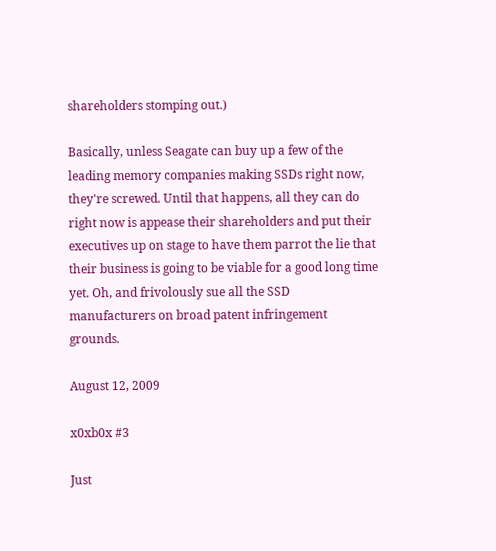shareholders stomping out.)

Basically, unless Seagate can buy up a few of the leading memory companies making SSDs right now, they're screwed. Until that happens, all they can do right now is appease their shareholders and put their executives up on stage to have them parrot the lie that their business is going to be viable for a good long time yet. Oh, and frivolously sue all the SSD manufacturers on broad patent infringement grounds.

August 12, 2009

x0xb0x #3

Just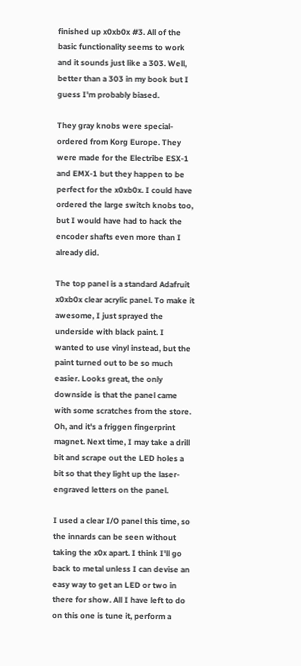finished up x0xb0x #3. All of the basic functionality seems to work and it sounds just like a 303. Well, better than a 303 in my book but I guess I'm probably biased.

They gray knobs were special-ordered from Korg Europe. They were made for the Electribe ESX-1 and EMX-1 but they happen to be perfect for the x0xb0x. I could have ordered the large switch knobs too, but I would have had to hack the encoder shafts even more than I already did.

The top panel is a standard Adafruit x0xb0x clear acrylic panel. To make it awesome, I just sprayed the underside with black paint. I wanted to use vinyl instead, but the paint turned out to be so much easier. Looks great, the only downside is that the panel came with some scratches from the store. Oh, and it's a friggen fingerprint magnet. Next time, I may take a drill bit and scrape out the LED holes a bit so that they light up the laser-engraved letters on the panel.

I used a clear I/O panel this time, so the innards can be seen without taking the x0x apart. I think I'll go back to metal unless I can devise an easy way to get an LED or two in there for show. All I have left to do on this one is tune it, perform a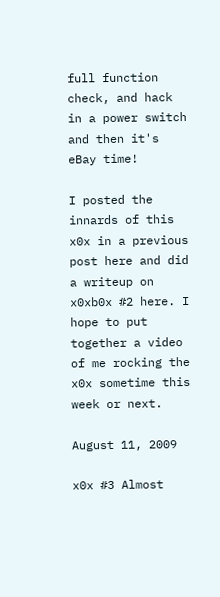full function check, and hack in a power switch and then it's eBay time!

I posted the innards of this x0x in a previous post here and did a writeup on x0xb0x #2 here. I hope to put together a video of me rocking the x0x sometime this week or next.

August 11, 2009

x0x #3 Almost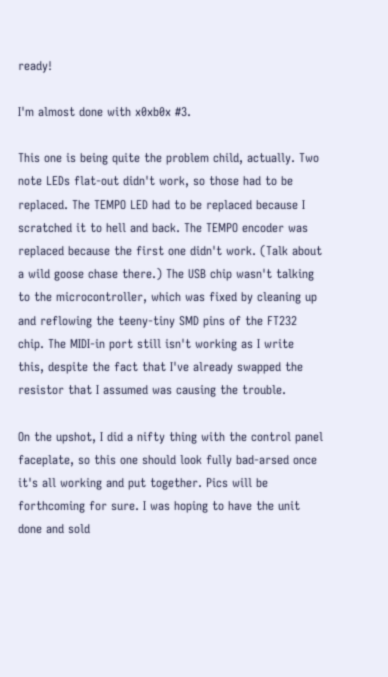ready!

I'm almost done with x0xb0x #3.

This one is being quite the problem child, actually. Two note LEDs flat-out didn't work, so those had to be replaced. The TEMPO LED had to be replaced because I scratched it to hell and back. The TEMPO encoder was replaced because the first one didn't work. (Talk about a wild goose chase there.) The USB chip wasn't talking to the microcontroller, which was fixed by cleaning up and reflowing the teeny-tiny SMD pins of the FT232 chip. The MIDI-in port still isn't working as I write this, despite the fact that I've already swapped the resistor that I assumed was causing the trouble.

On the upshot, I did a nifty thing with the control panel faceplate, so this one should look fully bad-arsed once it's all working and put together. Pics will be forthcoming for sure. I was hoping to have the unit done and sold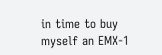in time to buy myself an EMX-1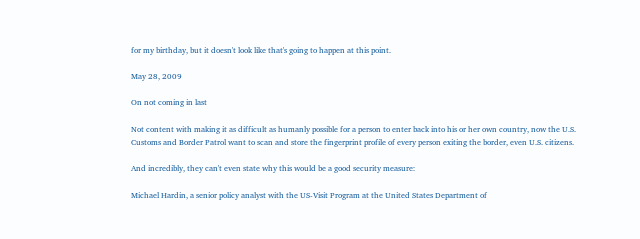for my birthday, but it doesn't look like that's going to happen at this point.

May 28, 2009

On not coming in last

Not content with making it as difficult as humanly possible for a person to enter back into his or her own country, now the U.S. Customs and Border Patrol want to scan and store the fingerprint profile of every person exiting the border, even U.S. citizens.

And incredibly, they can't even state why this would be a good security measure:

Michael Hardin, a senior policy analyst with the US-Visit Program at the United States Department of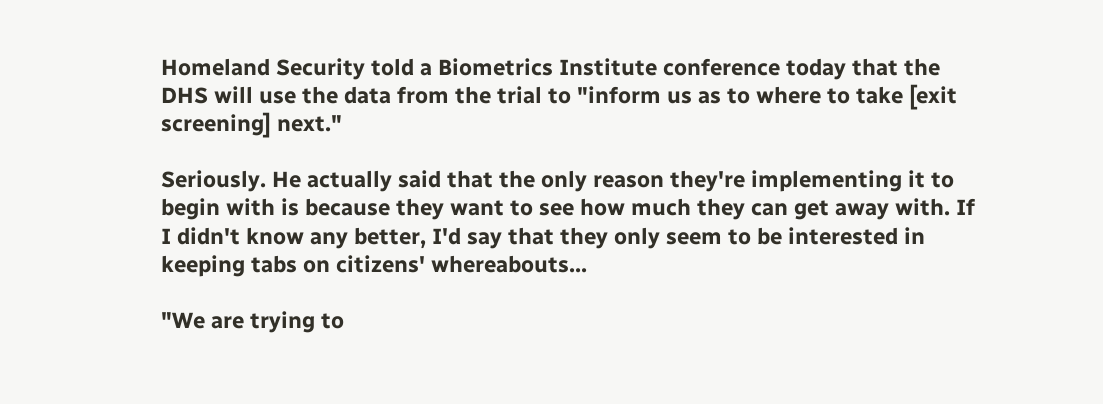Homeland Security told a Biometrics Institute conference today that the DHS will use the data from the trial to "inform us as to where to take [exit screening] next."

Seriously. He actually said that the only reason they're implementing it to begin with is because they want to see how much they can get away with. If I didn't know any better, I'd say that they only seem to be interested in keeping tabs on citizens' whereabouts...

"We are trying to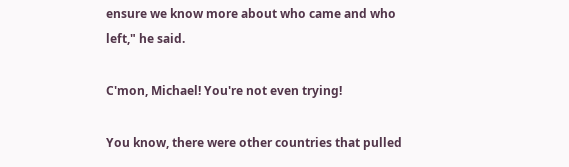ensure we know more about who came and who left," he said.

C'mon, Michael! You're not even trying!

You know, there were other countries that pulled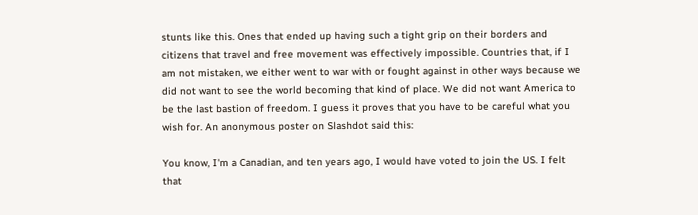stunts like this. Ones that ended up having such a tight grip on their borders and citizens that travel and free movement was effectively impossible. Countries that, if I am not mistaken, we either went to war with or fought against in other ways because we did not want to see the world becoming that kind of place. We did not want America to be the last bastion of freedom. I guess it proves that you have to be careful what you wish for. An anonymous poster on Slashdot said this:

You know, I'm a Canadian, and ten years ago, I would have voted to join the US. I felt that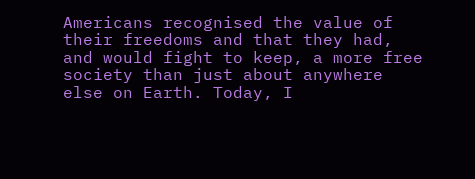Americans recognised the value of their freedoms and that they had, and would fight to keep, a more free society than just about anywhere else on Earth. Today, I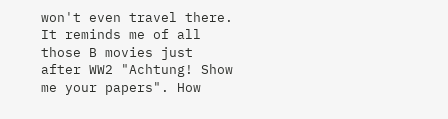won't even travel there. It reminds me of all those B movies just after WW2 "Achtung! Show me your papers". How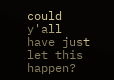could y'all have just let this happen?